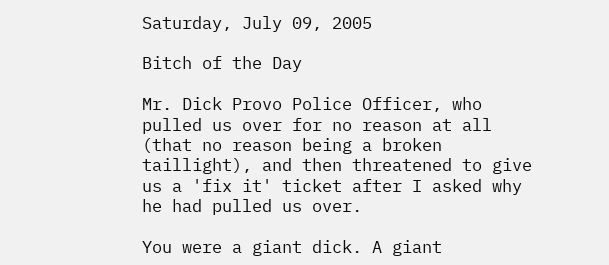Saturday, July 09, 2005

Bitch of the Day

Mr. Dick Provo Police Officer, who pulled us over for no reason at all (that no reason being a broken taillight), and then threatened to give us a 'fix it' ticket after I asked why he had pulled us over.

You were a giant dick. A giant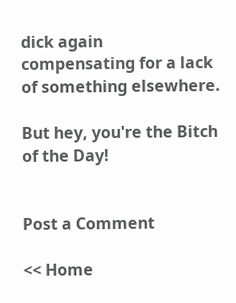dick again compensating for a lack of something elsewhere.

But hey, you're the Bitch of the Day!


Post a Comment

<< Home